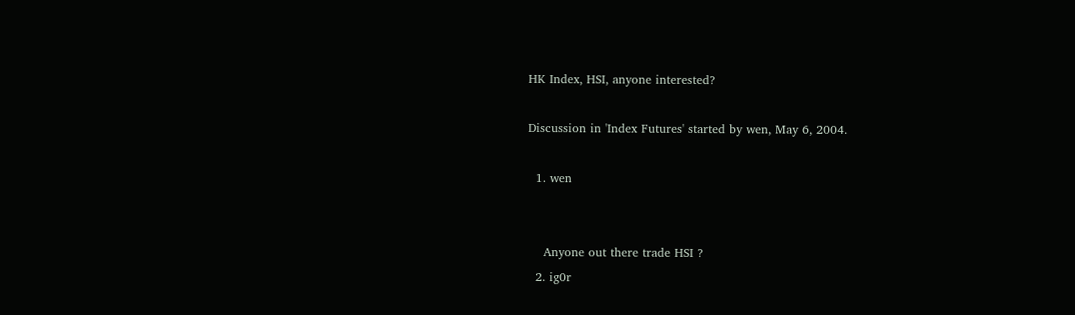HK Index, HSI, anyone interested?

Discussion in 'Index Futures' started by wen, May 6, 2004.

  1. wen


    Anyone out there trade HSI ?
  2. ig0r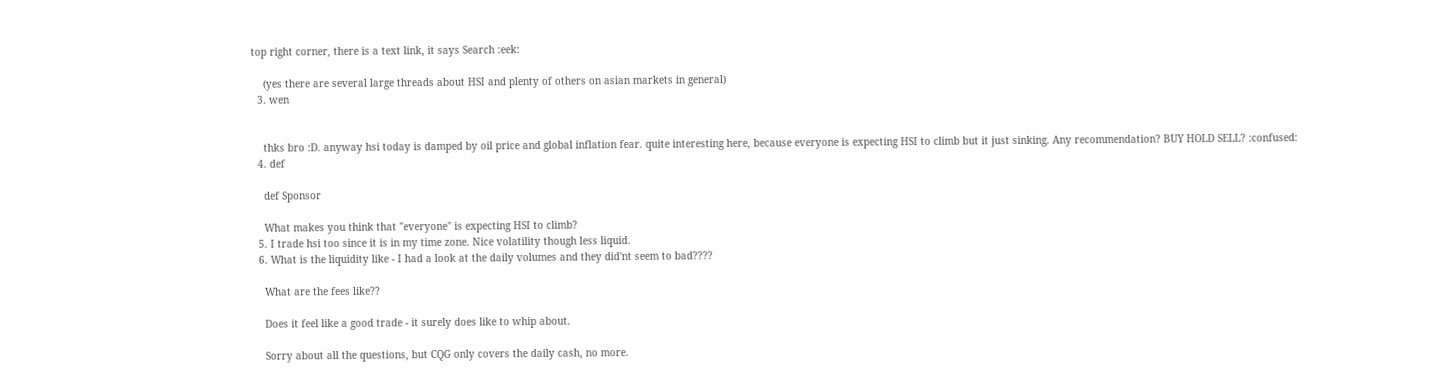top right corner, there is a text link, it says Search :eek:

    (yes there are several large threads about HSI and plenty of others on asian markets in general)
  3. wen


    thks bro :D. anyway hsi today is damped by oil price and global inflation fear. quite interesting here, because everyone is expecting HSI to climb but it just sinking. Any recommendation? BUY HOLD SELL? :confused:
  4. def

    def Sponsor

    What makes you think that "everyone" is expecting HSI to climb?
  5. I trade hsi too since it is in my time zone. Nice volatility though less liquid.
  6. What is the liquidity like - I had a look at the daily volumes and they did'nt seem to bad????

    What are the fees like??

    Does it feel like a good trade - it surely does like to whip about.

    Sorry about all the questions, but CQG only covers the daily cash, no more.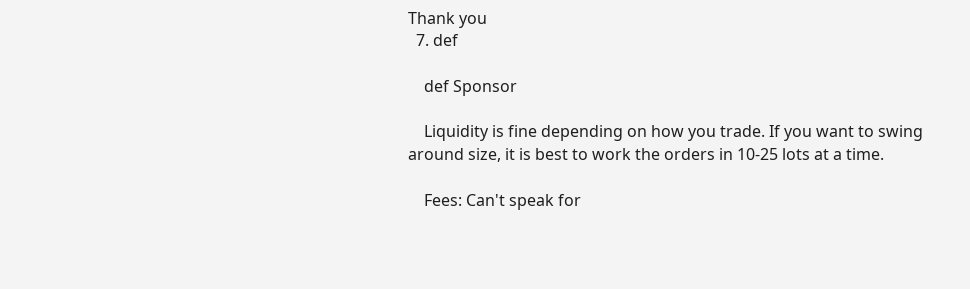Thank you
  7. def

    def Sponsor

    Liquidity is fine depending on how you trade. If you want to swing around size, it is best to work the orders in 10-25 lots at a time.

    Fees: Can't speak for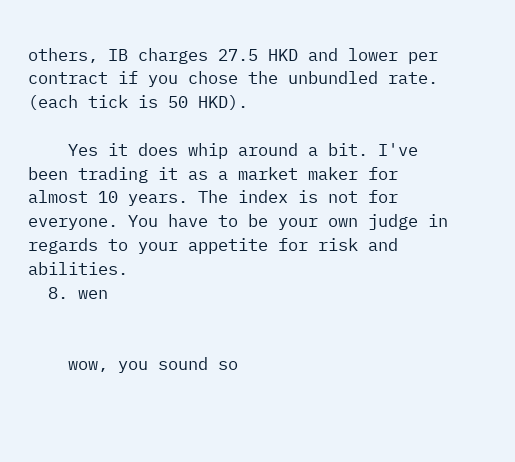others, IB charges 27.5 HKD and lower per contract if you chose the unbundled rate. (each tick is 50 HKD).

    Yes it does whip around a bit. I've been trading it as a market maker for almost 10 years. The index is not for everyone. You have to be your own judge in regards to your appetite for risk and abilities.
  8. wen


    wow, you sound so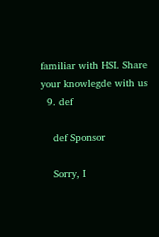familiar with HSI. Share your knowlegde with us
  9. def

    def Sponsor

    Sorry, I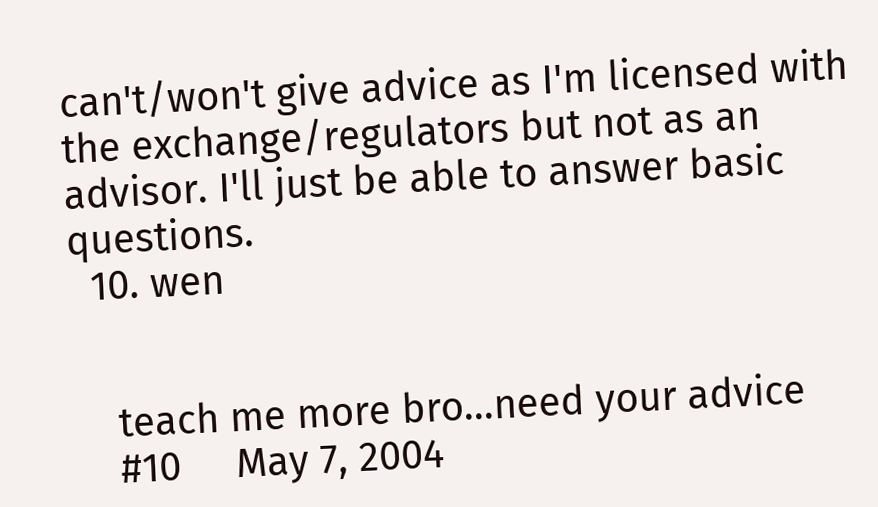can't/won't give advice as I'm licensed with the exchange/regulators but not as an advisor. I'll just be able to answer basic questions.
  10. wen


    teach me more bro...need your advice
    #10     May 7, 2004